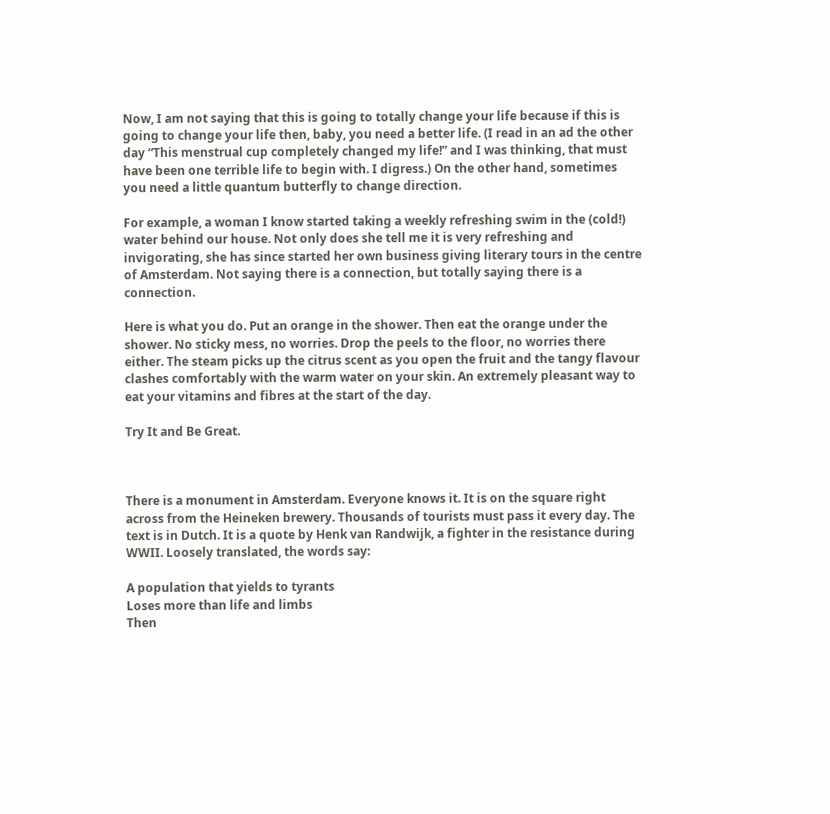Now, I am not saying that this is going to totally change your life because if this is going to change your life then, baby, you need a better life. (I read in an ad the other day “This menstrual cup completely changed my life!” and I was thinking, that must have been one terrible life to begin with. I digress.) On the other hand, sometimes you need a little quantum butterfly to change direction.

For example, a woman I know started taking a weekly refreshing swim in the (cold!) water behind our house. Not only does she tell me it is very refreshing and invigorating, she has since started her own business giving literary tours in the centre of Amsterdam. Not saying there is a connection, but totally saying there is a connection.

Here is what you do. Put an orange in the shower. Then eat the orange under the shower. No sticky mess, no worries. Drop the peels to the floor, no worries there either. The steam picks up the citrus scent as you open the fruit and the tangy flavour clashes comfortably with the warm water on your skin. An extremely pleasant way to eat your vitamins and fibres at the start of the day.

Try It and Be Great.



There is a monument in Amsterdam. Everyone knows it. It is on the square right across from the Heineken brewery. Thousands of tourists must pass it every day. The text is in Dutch. It is a quote by Henk van Randwijk, a fighter in the resistance during WWII. Loosely translated, the words say:

A population that yields to tyrants
Loses more than life and limbs
Then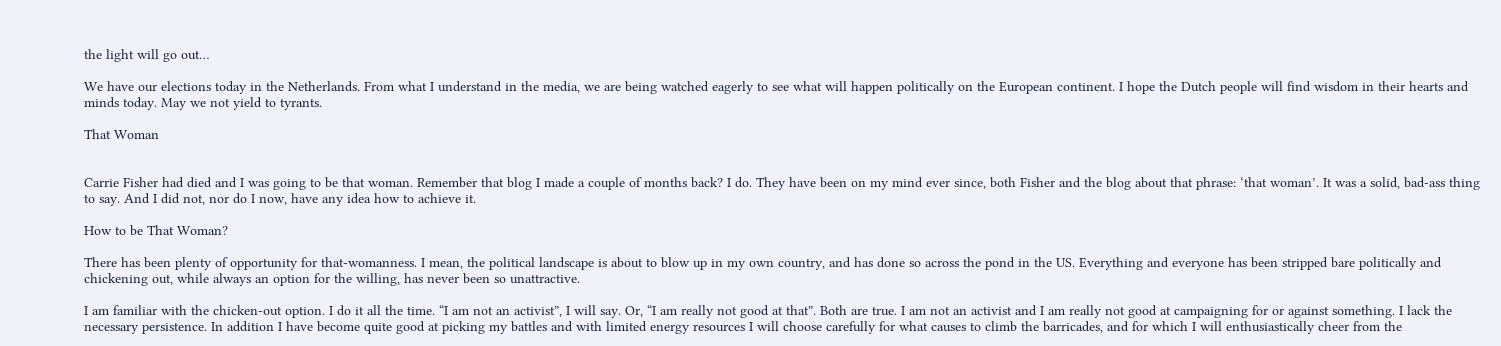the light will go out…

We have our elections today in the Netherlands. From what I understand in the media, we are being watched eagerly to see what will happen politically on the European continent. I hope the Dutch people will find wisdom in their hearts and minds today. May we not yield to tyrants.

That Woman


Carrie Fisher had died and I was going to be that woman. Remember that blog I made a couple of months back? I do. They have been on my mind ever since, both Fisher and the blog about that phrase: ‘that woman’. It was a solid, bad-ass thing to say. And I did not, nor do I now, have any idea how to achieve it.

How to be That Woman?

There has been plenty of opportunity for that-womanness. I mean, the political landscape is about to blow up in my own country, and has done so across the pond in the US. Everything and everyone has been stripped bare politically and chickening out, while always an option for the willing, has never been so unattractive.

I am familiar with the chicken-out option. I do it all the time. “I am not an activist”, I will say. Or, “I am really not good at that”. Both are true. I am not an activist and I am really not good at campaigning for or against something. I lack the necessary persistence. In addition I have become quite good at picking my battles and with limited energy resources I will choose carefully for what causes to climb the barricades, and for which I will enthusiastically cheer from the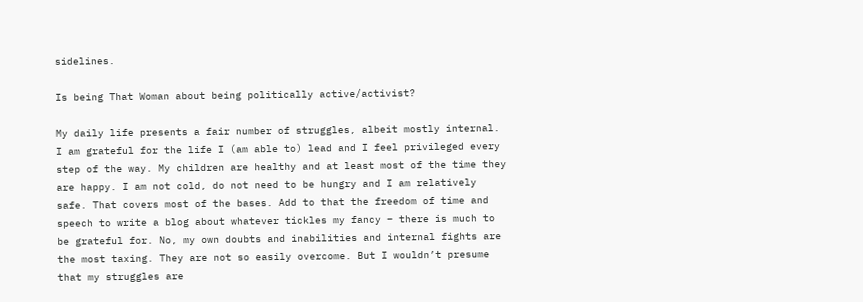sidelines.

Is being That Woman about being politically active/activist?

My daily life presents a fair number of struggles, albeit mostly internal. I am grateful for the life I (am able to) lead and I feel privileged every step of the way. My children are healthy and at least most of the time they are happy. I am not cold, do not need to be hungry and I am relatively safe. That covers most of the bases. Add to that the freedom of time and speech to write a blog about whatever tickles my fancy – there is much to be grateful for. No, my own doubts and inabilities and internal fights are the most taxing. They are not so easily overcome. But I wouldn’t presume that my struggles are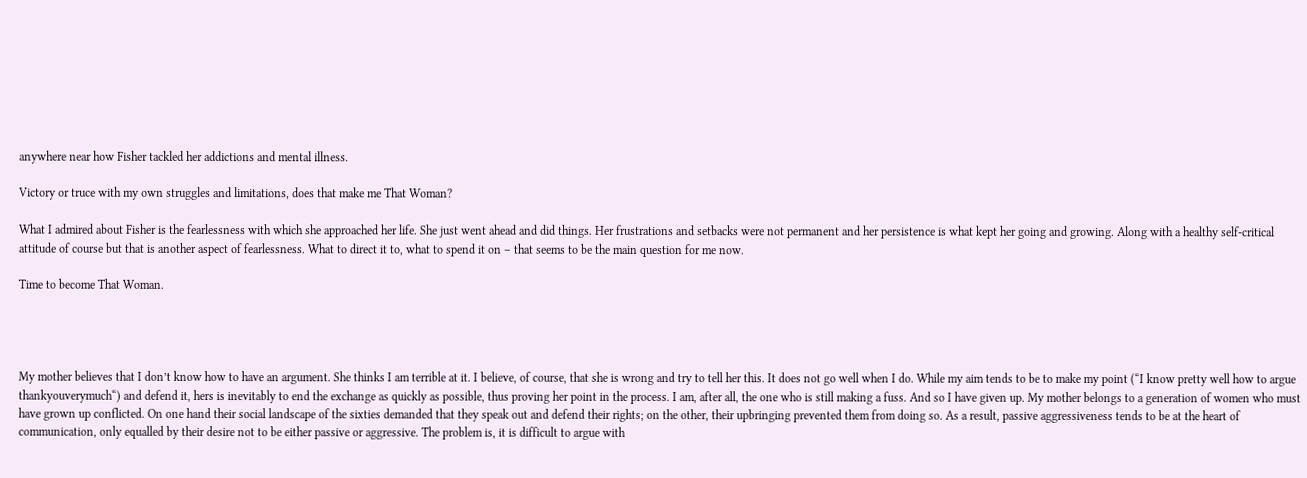anywhere near how Fisher tackled her addictions and mental illness.

Victory or truce with my own struggles and limitations, does that make me That Woman?

What I admired about Fisher is the fearlessness with which she approached her life. She just went ahead and did things. Her frustrations and setbacks were not permanent and her persistence is what kept her going and growing. Along with a healthy self-critical attitude of course but that is another aspect of fearlessness. What to direct it to, what to spend it on – that seems to be the main question for me now.

Time to become That Woman.




My mother believes that I don’t know how to have an argument. She thinks I am terrible at it. I believe, of course, that she is wrong and try to tell her this. It does not go well when I do. While my aim tends to be to make my point (“I know pretty well how to argue thankyouverymuch“) and defend it, hers is inevitably to end the exchange as quickly as possible, thus proving her point in the process. I am, after all, the one who is still making a fuss. And so I have given up. My mother belongs to a generation of women who must have grown up conflicted. On one hand their social landscape of the sixties demanded that they speak out and defend their rights; on the other, their upbringing prevented them from doing so. As a result, passive aggressiveness tends to be at the heart of communication, only equalled by their desire not to be either passive or aggressive. The problem is, it is difficult to argue with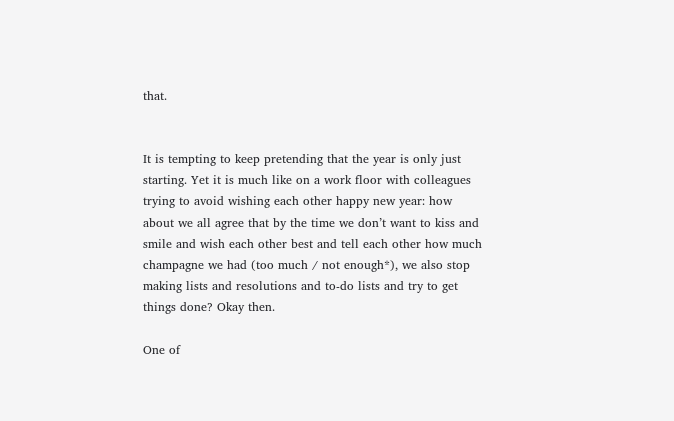that.


It is tempting to keep pretending that the year is only just starting. Yet it is much like on a work floor with colleagues trying to avoid wishing each other happy new year: how about we all agree that by the time we don’t want to kiss and smile and wish each other best and tell each other how much champagne we had (too much / not enough*), we also stop making lists and resolutions and to-do lists and try to get things done? Okay then.

One of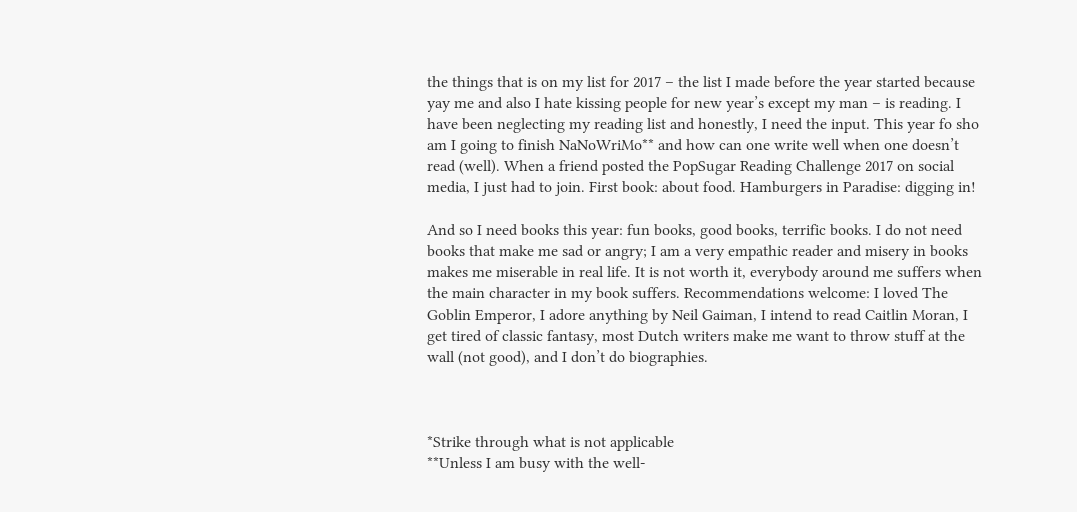the things that is on my list for 2017 – the list I made before the year started because yay me and also I hate kissing people for new year’s except my man – is reading. I have been neglecting my reading list and honestly, I need the input. This year fo sho am I going to finish NaNoWriMo** and how can one write well when one doesn’t read (well). When a friend posted the PopSugar Reading Challenge 2017 on social media, I just had to join. First book: about food. Hamburgers in Paradise: digging in!

And so I need books this year: fun books, good books, terrific books. I do not need books that make me sad or angry; I am a very empathic reader and misery in books makes me miserable in real life. It is not worth it, everybody around me suffers when the main character in my book suffers. Recommendations welcome: I loved The Goblin Emperor, I adore anything by Neil Gaiman, I intend to read Caitlin Moran, I get tired of classic fantasy, most Dutch writers make me want to throw stuff at the wall (not good), and I don’t do biographies.



*Strike through what is not applicable
**Unless I am busy with the well-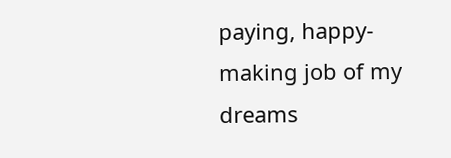paying, happy-making job of my dreams